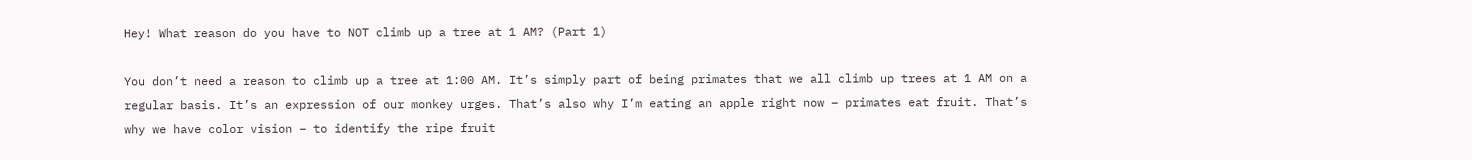Hey! What reason do you have to NOT climb up a tree at 1 AM? (Part 1)

You don’t need a reason to climb up a tree at 1:00 AM. It’s simply part of being primates that we all climb up trees at 1 AM on a regular basis. It’s an expression of our monkey urges. That’s also why I’m eating an apple right now – primates eat fruit. That’s why we have color vision – to identify the ripe fruit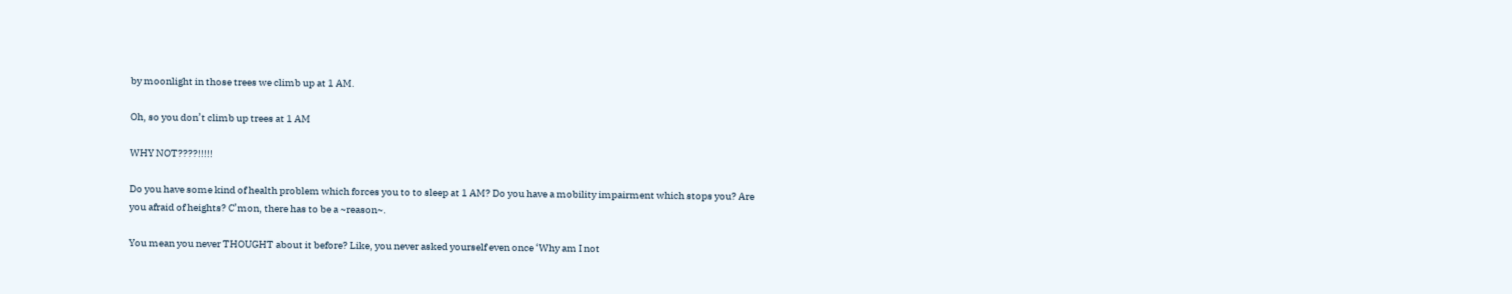by moonlight in those trees we climb up at 1 AM.

Oh, so you don’t climb up trees at 1 AM

WHY NOT????!!!!!

Do you have some kind of health problem which forces you to to sleep at 1 AM? Do you have a mobility impairment which stops you? Are you afraid of heights? C’mon, there has to be a ~reason~.

You mean you never THOUGHT about it before? Like, you never asked yourself even once ‘Why am I not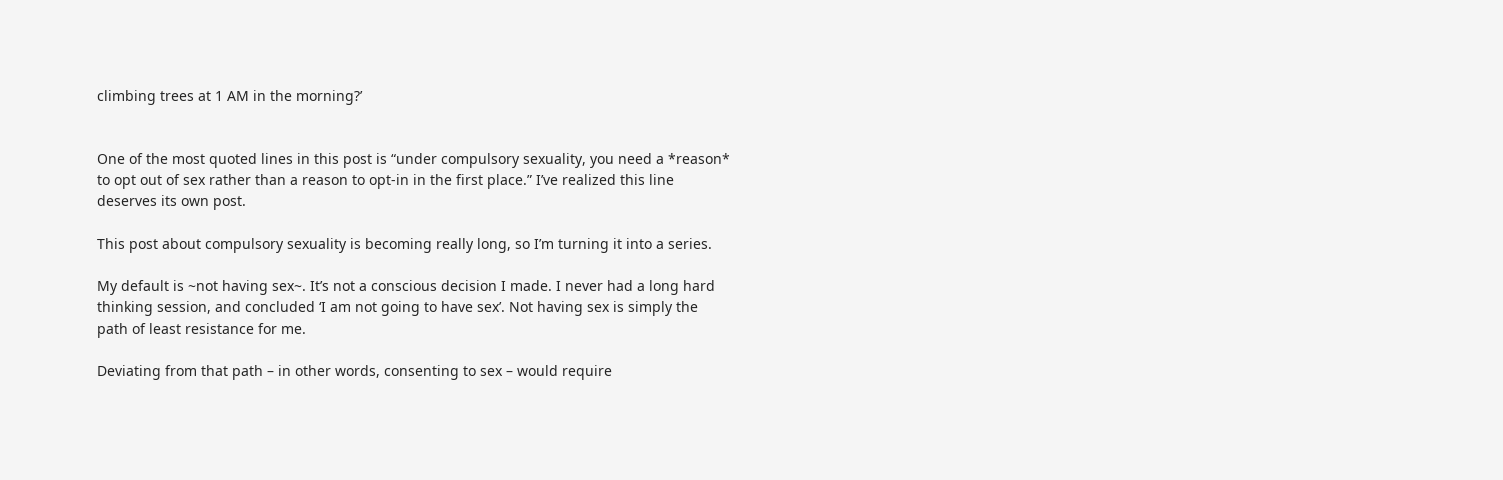climbing trees at 1 AM in the morning?’


One of the most quoted lines in this post is “under compulsory sexuality, you need a *reason* to opt out of sex rather than a reason to opt-in in the first place.” I’ve realized this line deserves its own post.

This post about compulsory sexuality is becoming really long, so I’m turning it into a series.

My default is ~not having sex~. It’s not a conscious decision I made. I never had a long hard thinking session, and concluded ‘I am not going to have sex’. Not having sex is simply the path of least resistance for me.

Deviating from that path – in other words, consenting to sex – would require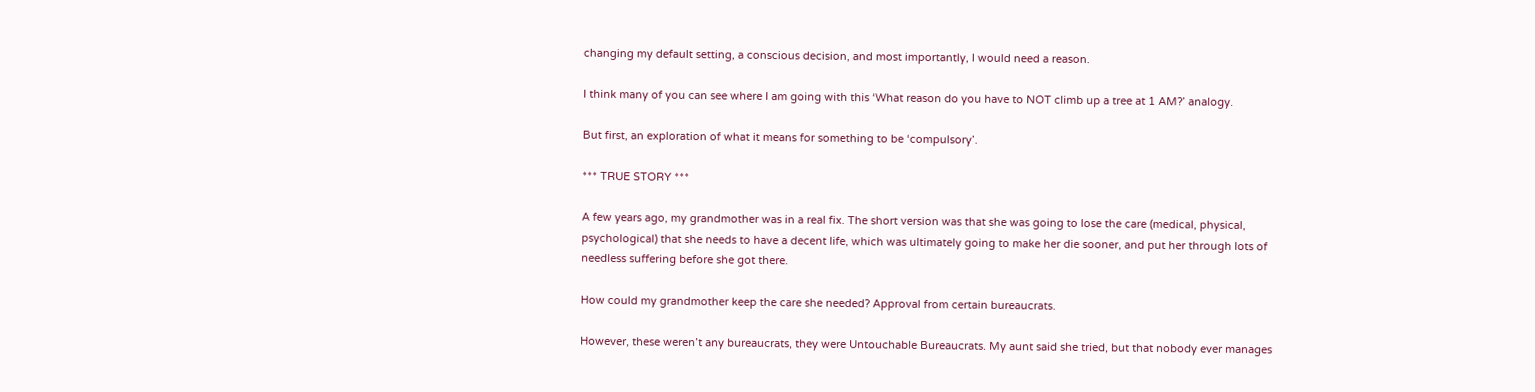changing my default setting, a conscious decision, and most importantly, I would need a reason.

I think many of you can see where I am going with this ‘What reason do you have to NOT climb up a tree at 1 AM?’ analogy.

But first, an exploration of what it means for something to be ‘compulsory’.

*** TRUE STORY ***

A few years ago, my grandmother was in a real fix. The short version was that she was going to lose the care (medical, physical, psychological) that she needs to have a decent life, which was ultimately going to make her die sooner, and put her through lots of needless suffering before she got there.

How could my grandmother keep the care she needed? Approval from certain bureaucrats.

However, these weren’t any bureaucrats, they were Untouchable Bureaucrats. My aunt said she tried, but that nobody ever manages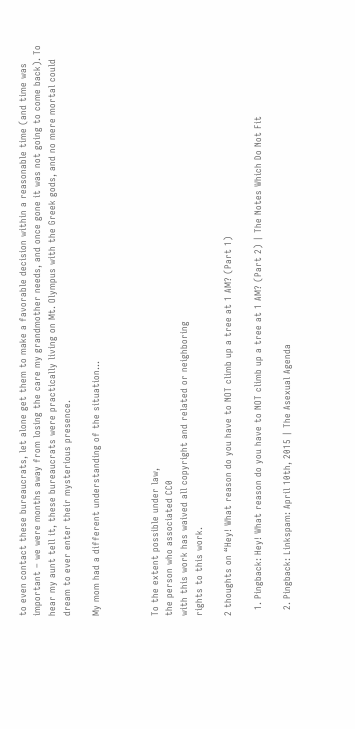to even contact these bureaucrats, let alone get them to make a favorable decision within a reasonable time (and time was important – we were months away from losing the care my grandmother needs, and once gone it was not going to come back). To hear my aunt tell it, these bureaucrats were practically living on Mt. Olympus with the Greek gods, and no mere mortal could dream to ever enter their mysterious presence.

My mom had a different understanding of the situation…



To the extent possible under law,
the person who associated CC0
with this work has waived all copyright and related or neighboring
rights to this work.

2 thoughts on “Hey! What reason do you have to NOT climb up a tree at 1 AM? (Part 1)

  1. Pingback: Hey! What reason do you have to NOT climb up a tree at 1 AM? (Part 2) | The Notes Which Do Not Fit

  2. Pingback: Linkspam: April 10th, 2015 | The Asexual Agenda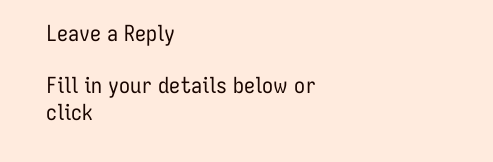Leave a Reply

Fill in your details below or click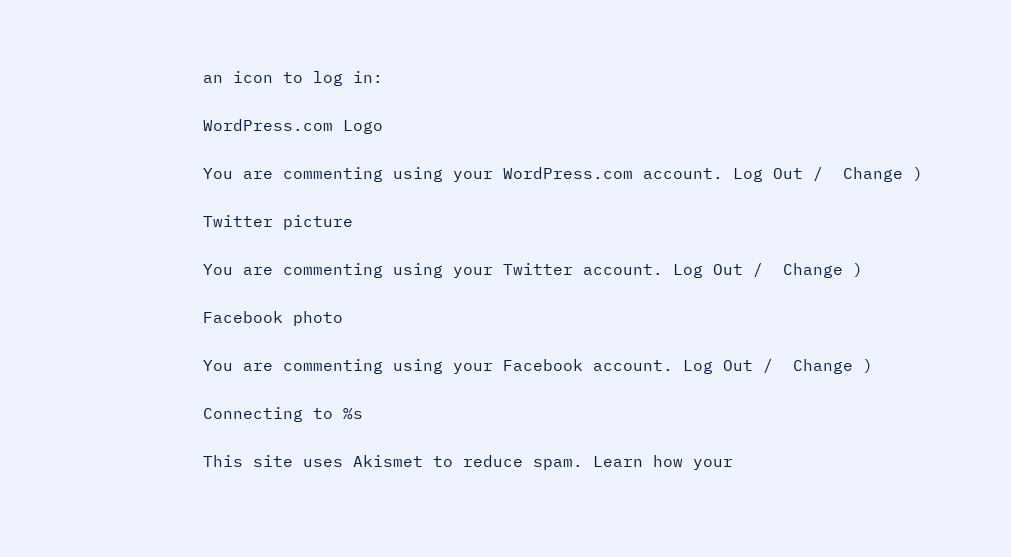an icon to log in:

WordPress.com Logo

You are commenting using your WordPress.com account. Log Out /  Change )

Twitter picture

You are commenting using your Twitter account. Log Out /  Change )

Facebook photo

You are commenting using your Facebook account. Log Out /  Change )

Connecting to %s

This site uses Akismet to reduce spam. Learn how your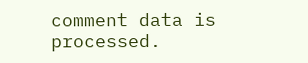comment data is processed.